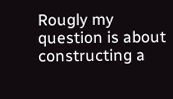Rougly my question is about constructing a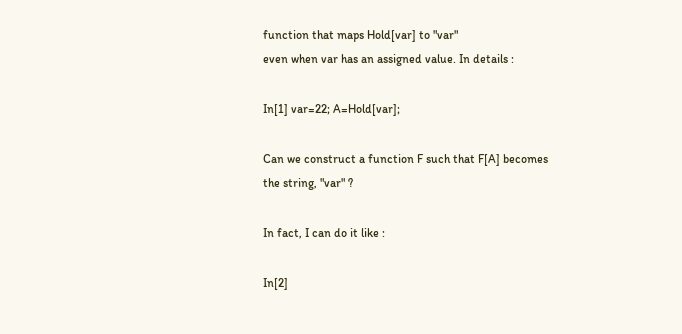function that maps Hold[var] to "var"
even when var has an assigned value. In details :

In[1] var=22; A=Hold[var];

Can we construct a function F such that F[A] becomes the string, "var" ?

In fact, I can do it like :

In[2]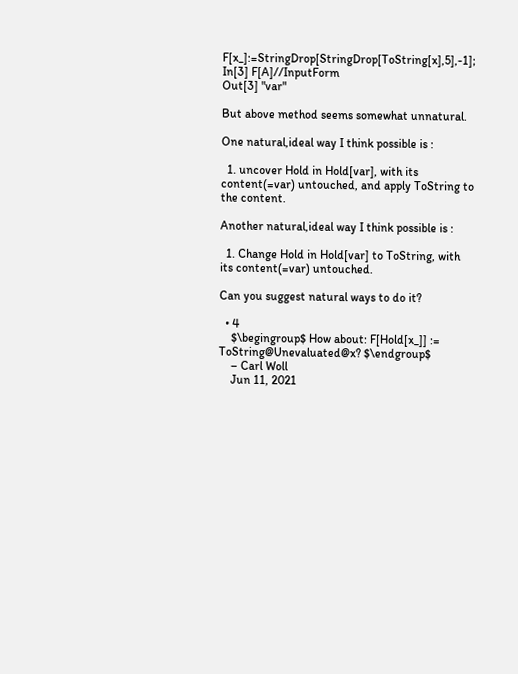F[x_]:=StringDrop[StringDrop[ToString[x],5],-1];
In[3] F[A]//InputForm
Out[3] "var"

But above method seems somewhat unnatural.

One natural,ideal way I think possible is :

  1. uncover Hold in Hold[var], with its content(=var) untouched, and apply ToString to the content.

Another natural,ideal way I think possible is :

  1. Change Hold in Hold[var] to ToString, with its content(=var) untouched.

Can you suggest natural ways to do it?

  • 4
    $\begingroup$ How about: F[Hold[x_]] := ToString@Unevaluated@x? $\endgroup$
    – Carl Woll
    Jun 11, 2021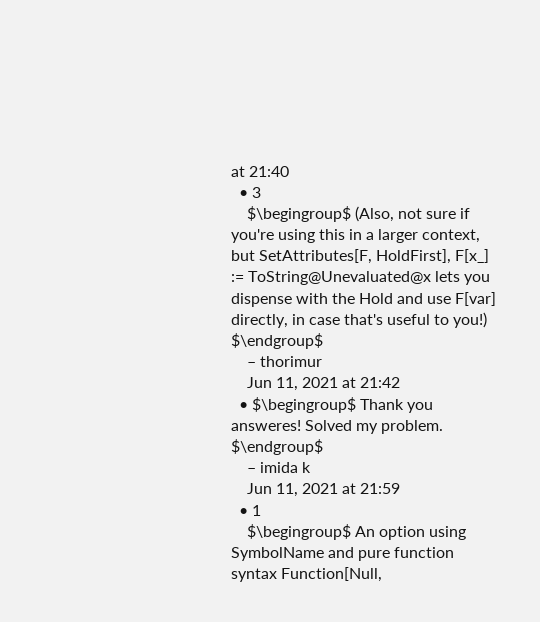at 21:40
  • 3
    $\begingroup$ (Also, not sure if you're using this in a larger context, but SetAttributes[F, HoldFirst], F[x_] := ToString@Unevaluated@x lets you dispense with the Hold and use F[var] directly, in case that's useful to you!) $\endgroup$
    – thorimur
    Jun 11, 2021 at 21:42
  • $\begingroup$ Thank you answeres! Solved my problem. $\endgroup$
    – imida k
    Jun 11, 2021 at 21:59
  • 1
    $\begingroup$ An option using SymbolName and pure function syntax Function[Null,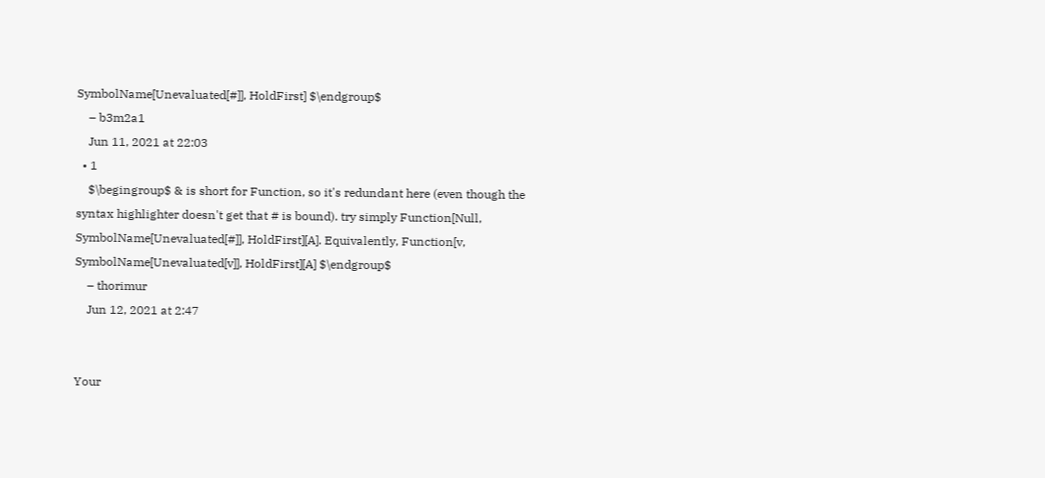SymbolName[Unevaluated[#]], HoldFirst] $\endgroup$
    – b3m2a1
    Jun 11, 2021 at 22:03
  • 1
    $\begingroup$ & is short for Function, so it's redundant here (even though the syntax highlighter doesn't get that # is bound). try simply Function[Null, SymbolName[Unevaluated[#]], HoldFirst][A]. Equivalently, Function[v, SymbolName[Unevaluated[v]], HoldFirst][A] $\endgroup$
    – thorimur
    Jun 12, 2021 at 2:47


Your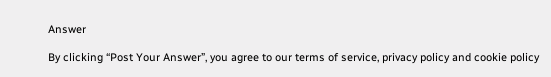Answer

By clicking “Post Your Answer”, you agree to our terms of service, privacy policy and cookie policy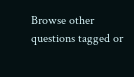Browse other questions tagged or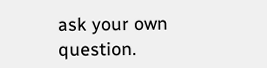ask your own question.